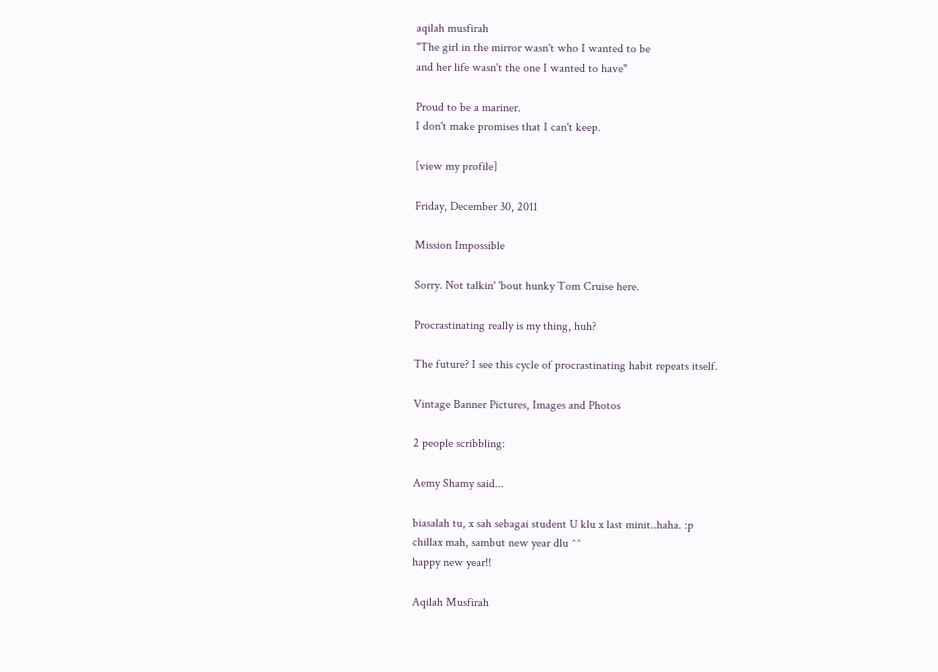aqilah musfirah
"The girl in the mirror wasn't who I wanted to be
and her life wasn't the one I wanted to have"

Proud to be a mariner.
I don't make promises that I can't keep.

[view my profile]

Friday, December 30, 2011

Mission Impossible

Sorry. Not talkin' 'bout hunky Tom Cruise here.

Procrastinating really is my thing, huh?

The future? I see this cycle of procrastinating habit repeats itself.

Vintage Banner Pictures, Images and Photos

2 people scribbling:

Aemy Shamy said...

biasalah tu, x sah sebagai student U klu x last minit..haha. :p
chillax mah, sambut new year dlu ^^
happy new year!!

Aqilah Musfirah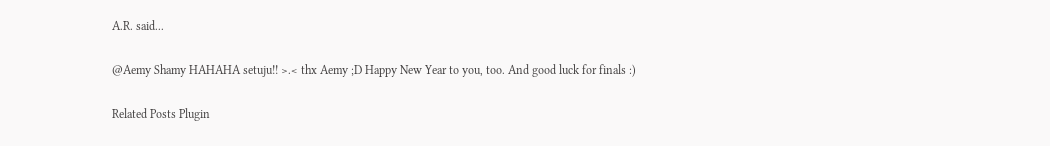A.R. said...

@Aemy Shamy HAHAHA setuju!! >.< thx Aemy ;D Happy New Year to you, too. And good luck for finals :)

Related Posts Plugin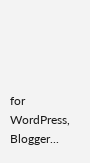for WordPress, Blogger...